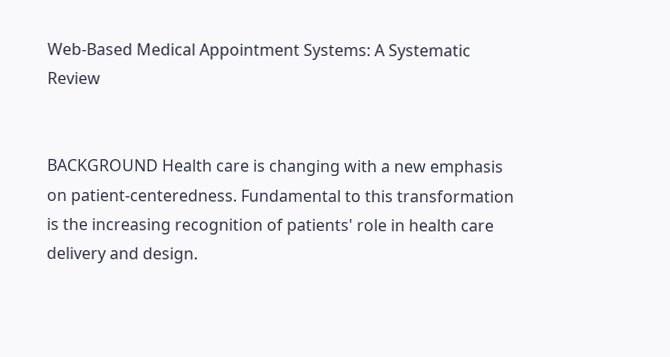Web-Based Medical Appointment Systems: A Systematic Review


BACKGROUND Health care is changing with a new emphasis on patient-centeredness. Fundamental to this transformation is the increasing recognition of patients' role in health care delivery and design.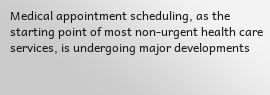Medical appointment scheduling, as the starting point of most non-urgent health care services, is undergoing major developments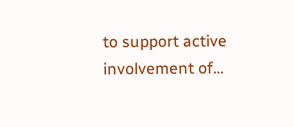to support active involvement of…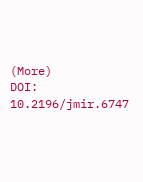(More)
DOI: 10.2196/jmir.6747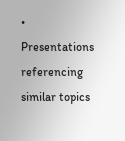• Presentations referencing similar topics